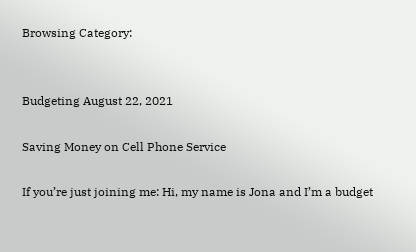Browsing Category:


Budgeting August 22, 2021

Saving Money on Cell Phone Service

If you’re just joining me: Hi, my name is Jona and I’m a budget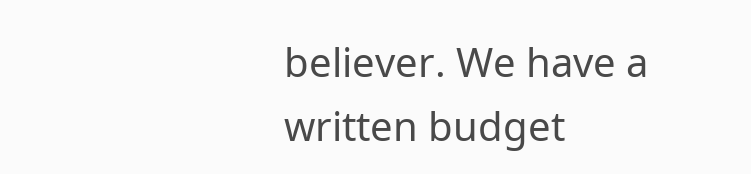believer. We have a written budget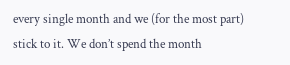every single month and we (for the most part) stick to it. We don’t spend the month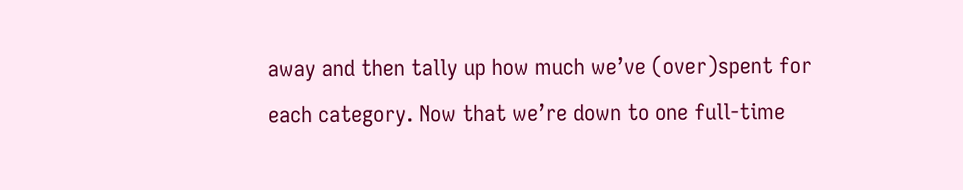away and then tally up how much we’ve (over)spent for each category. Now that we’re down to one full-time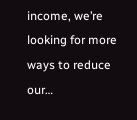income, we’re looking for more ways to reduce our…